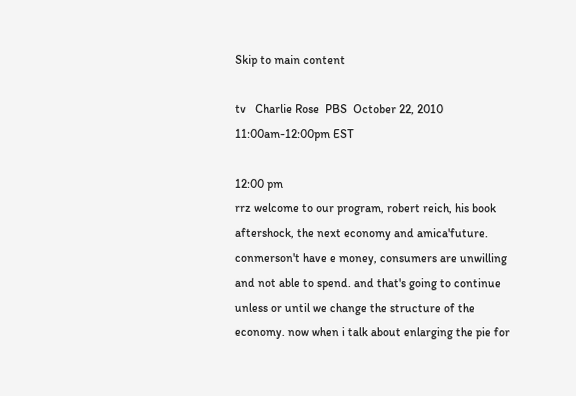Skip to main content

tv   Charlie Rose  PBS  October 22, 2010 11:00am-12:00pm EST

12:00 pm
rrz welcome to our program, robert reich, his book aftershock, the next economy and amica'future. conmerson't have e money, consumers are unwilling and not able to spend. and that's going to continue unless or until we change the structure of the economy. now when i talk about enlarging the pie for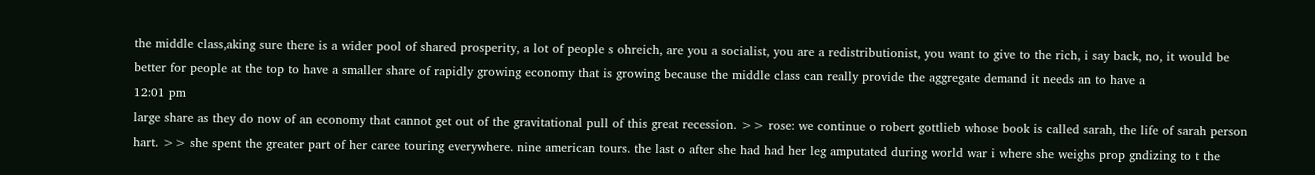the middle class,aking sure there is a wider pool of shared prosperity, a lot of people s ohreich, are you a socialist, you are a redistributionist, you want to give to the rich, i say back, no, it would be better for people at the top to have a smaller share of rapidly growing economy that is growing because the middle class can really provide the aggregate demand it needs an to have a
12:01 pm
large share as they do now of an economy that cannot get out of the gravitational pull of this great recession. >> rose: we continue o robert gottlieb whose book is called sarah, the life of sarah person hart. >> she spent the greater part of her caree touring everywhere. nine american tours. the last o after she had had her leg amputated during world war i where she weighs prop gndizing to t the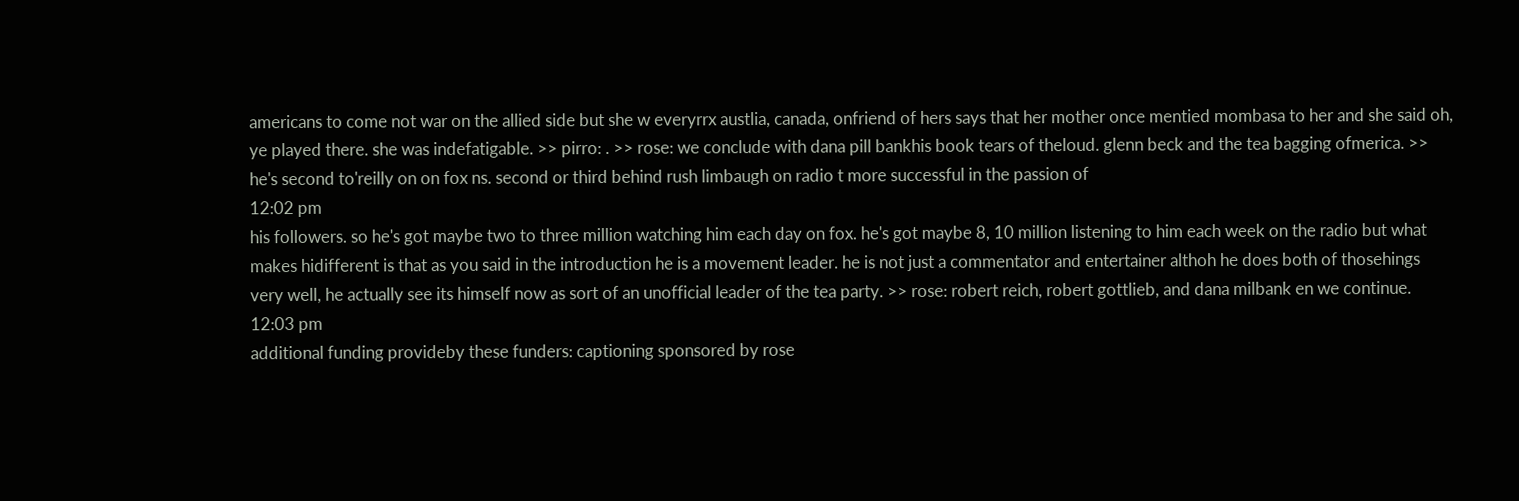americans to come not war on the allied side but she w everyrrx austlia, canada, onfriend of hers says that her mother once mentied mombasa to her and she said oh, ye played there. she was indefatigable. >> pirro: . >> rose: we conclude with dana pill bankhis book tears of theloud. glenn beck and the tea bagging ofmerica. >> he's second to'reilly on on fox ns. second or third behind rush limbaugh on radio t more successful in the passion of
12:02 pm
his followers. so he's got maybe two to three million watching him each day on fox. he's got maybe 8, 10 million listening to him each week on the radio but what makes hidifferent is that as you said in the introduction he is a movement leader. he is not just a commentator and entertainer althoh he does both of thosehings very well, he actually see its himself now as sort of an unofficial leader of the tea party. >> rose: robert reich, robert gottlieb, and dana milbank en we continue.
12:03 pm
additional funding provideby these funders: captioning sponsored by rose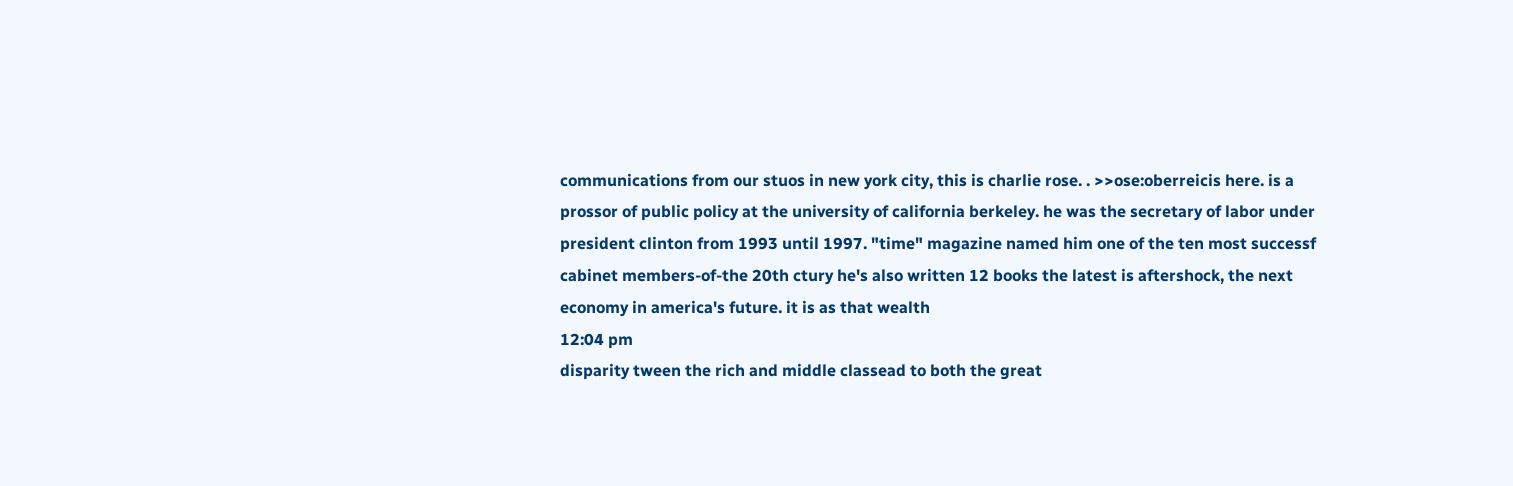communications from our stuos in new york city, this is charlie rose. . >>ose:oberreicis here. is a prossor of public policy at the university of california berkeley. he was the secretary of labor under president clinton from 1993 until 1997. "time" magazine named him one of the ten most successf cabinet members-of-the 20th ctury he's also written 12 books the latest is aftershock, the next economy in america's future. it is as that wealth
12:04 pm
disparity tween the rich and middle classead to both the great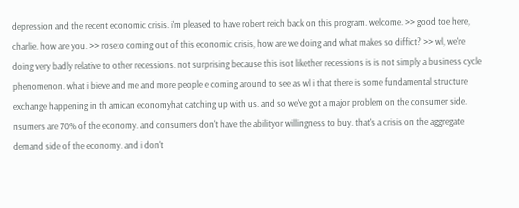depression and the recent economic crisis. i'm pleased to have robert reich back on this program. welcome. >> good toe here, charlie. how are you. >> rose:o coming out of this economic crisis, how are we doing and what makes so diffict? >> wl, we're doing very badly relative to other recessions. not surprising because this isot likether recessions is is not simply a business cycle phenomenon. what i bieve and me and more people e coming around to see as wl i that there is some fundamental structure exchange happening in th amican economyhat catching up with us. and so we've got a major problem on the consumer side. nsumers are 70% of the economy. and consumers don't have the abilityor willingness to buy. that's a crisis on the aggregate demand side of the economy. and i don't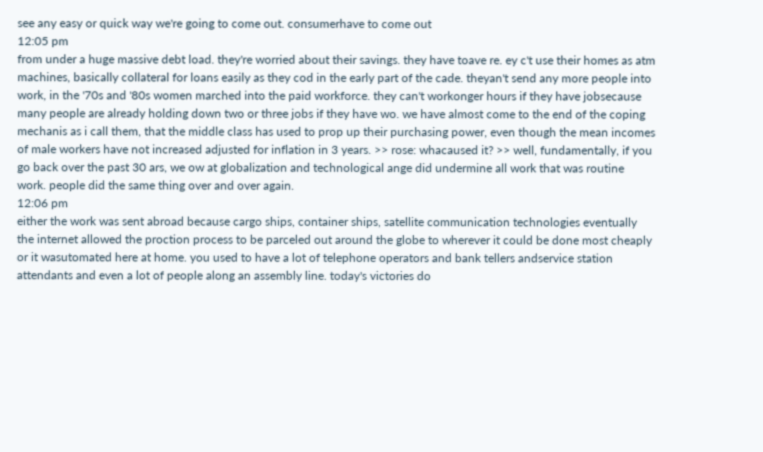see any easy or quick way we're going to come out. consumerhave to come out
12:05 pm
from under a huge massive debt load. they're worried about their savings. they have toave re. ey c't use their homes as atm machines, basically collateral for loans easily as they cod in the early part of the cade. theyan't send any more people into work, in the '70s and '80s women marched into the paid workforce. they can't workonger hours if they have jobsecause many people are already holding down two or three jobs if they have wo. we have almost come to the end of the coping mechanis as i call them, that the middle class has used to prop up their purchasing power, even though the mean incomes of male workers have not increased adjusted for inflation in 3 years. >> rose: whacaused it? >> well, fundamentally, if you go back over the past 30 ars, we ow at globalization and technological ange did undermine all work that was routine work. people did the same thing over and over again.
12:06 pm
either the work was sent abroad because cargo ships, container ships, satellite communication technologies eventually the internet allowed the proction process to be parceled out around the globe to wherever it could be done most cheaply or it wasutomated here at home. you used to have a lot of telephone operators and bank tellers andservice station attendants and even a lot of people along an assembly line. today's victories do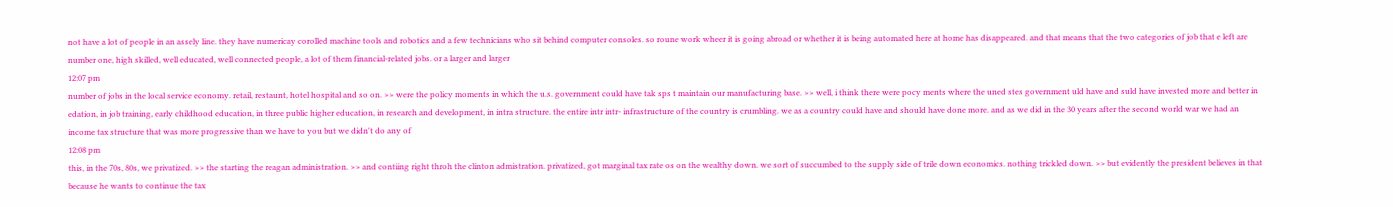not have a lot of people in an assely line. they have numericay corolled machine tools and robotics and a few technicians who sit behind computer consoles. so roune work wheer it is going abroad or whether it is being automated here at home has disappeared. and that means that the two categories of job that e left are number one, high skilled, well educated, well connected people, a lot of them financial-related jobs. or a larger and larger
12:07 pm
number of jobs in the local service economy. retail, restaunt, hotel hospital and so on. >> were the policy moments in which the u.s. government could have tak sps t maintain our manufacturing base. >> well, i think there were pocy ments where the uned stes government uld have and suld have invested more and better in edation, in job training, early childhood education, in three public higher education, in research and development, in intra structure. the entire intr intr- infrastructure of the country is crumbling. we as a country could have and should have done more. and as we did in the 30 years after the second world war we had an income tax structure that was more progressive than we have to you but we didn't do any of
12:08 pm
this, in the 70s, 80s, we privatized. >> the starting the reagan administration. >> and contiing right throh the clinton admistration. privatized, got marginal tax rate os on the wealthy down. we sort of succumbed to the supply side of trile down economics. nothing trickled down. >> but evidently the president believes in that because he wants to continue the tax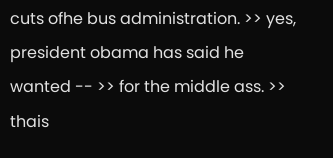cuts ofhe bus administration. >> yes, president obama has said he wanted -- >> for the middle ass. >> thais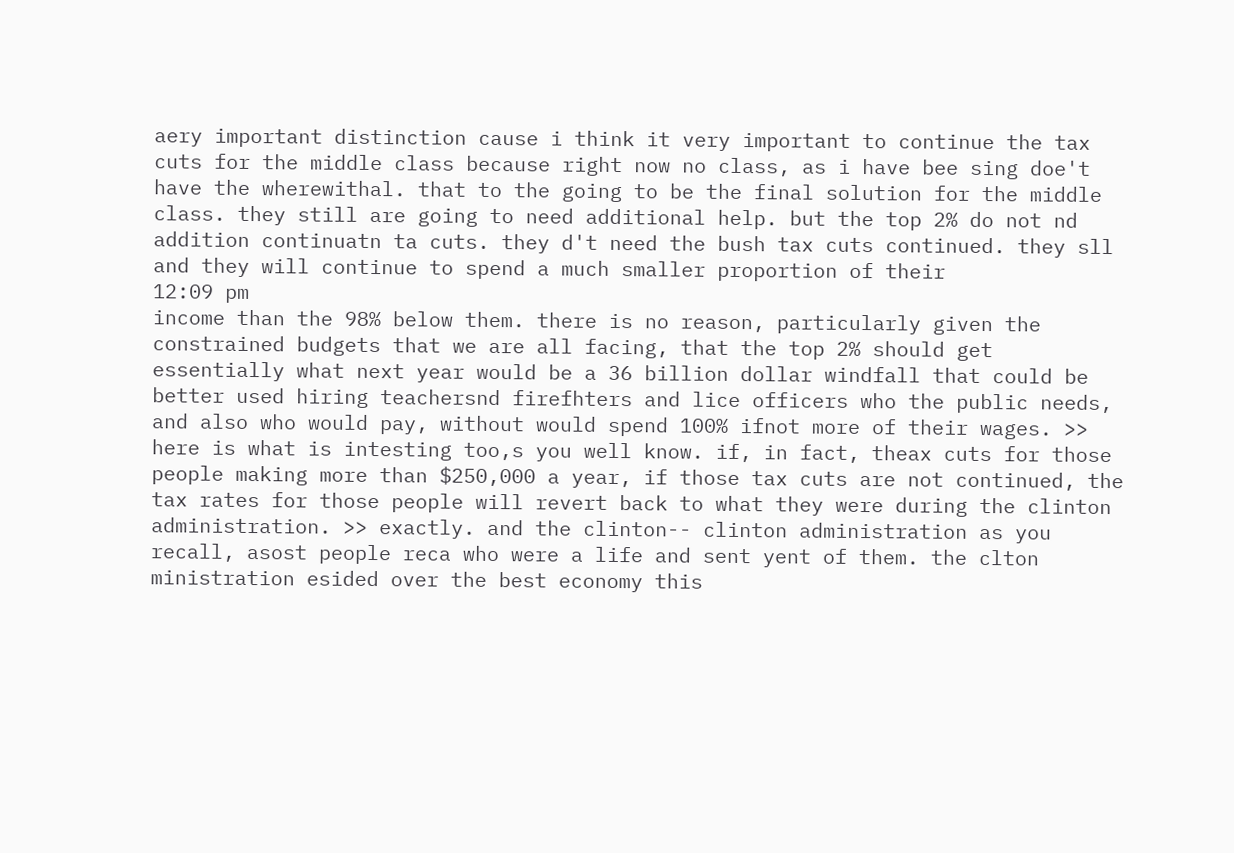aery important distinction cause i think it very important to continue the tax cuts for the middle class because right now no class, as i have bee sing doe't have the wherewithal. that to the going to be the final solution for the middle class. they still are going to need additional help. but the top 2% do not nd addition continuatn ta cuts. they d't need the bush tax cuts continued. they sll and they will continue to spend a much smaller proportion of their
12:09 pm
income than the 98% below them. there is no reason, particularly given the constrained budgets that we are all facing, that the top 2% should get essentially what next year would be a 36 billion dollar windfall that could be better used hiring teachersnd firefhters and lice officers who the public needs, and also who would pay, without would spend 100% ifnot more of their wages. >> here is what is intesting too,s you well know. if, in fact, theax cuts for those people making more than $250,000 a year, if those tax cuts are not continued, the tax rates for those people will revert back to what they were during the clinton administration. >> exactly. and the clinton-- clinton administration as you recall, asost people reca who were a life and sent yent of them. the clton ministration esided over the best economy this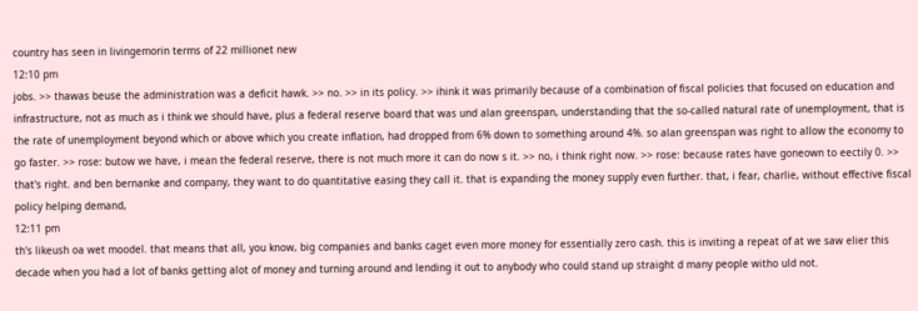country has seen in livingemorin terms of 22 millionet new
12:10 pm
jobs. >> thawas beuse the administration was a deficit hawk. >> no. >> in its policy. >> ihink it was primarily because of a combination of fiscal policies that focused on education and infrastructure, not as much as i think we should have, plus a federal reserve board that was und alan greenspan, understanding that the so-called natural rate of unemployment, that is the rate of unemployment beyond which or above which you create inflation, had dropped from 6% down to something around 4%. so alan greenspan was right to allow the economy to go faster. >> rose: butow we have, i mean the federal reserve, there is not much more it can do now s it. >> no, i think right now. >> rose: because rates have goneown to eectily 0. >> that's right. and ben bernanke and company, they want to do quantitative easing they call it. that is expanding the money supply even further. that, i fear, charlie, without effective fiscal policy helping demand,
12:11 pm
th's likeush oa wet moodel. that means that all, you know, big companies and banks caget even more money for essentially zero cash. this is inviting a repeat of at we saw elier this decade when you had a lot of banks getting alot of money and turning around and lending it out to anybody who could stand up straight d many people witho uld not.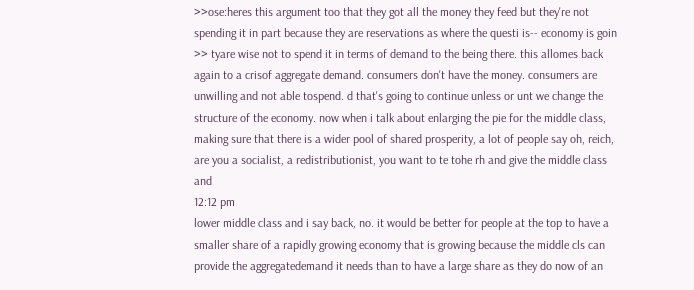>>ose:heres this argument too that they got all the money they feed but they're not spending it in part because they are reservations as where the questi is-- economy is goin >> tyare wise not to spend it in terms of demand to the being there. this allomes back again to a crisof aggregate demand. consumers don't have the money. consumers are unwilling and not able tospend. d that's going to continue unless or unt we change the structure of the economy. now when i talk about enlarging the pie for the middle class, making sure that there is a wider pool of shared prosperity, a lot of people say oh, reich, are you a socialist, a redistributionist, you want to te tohe rh and give the middle class and
12:12 pm
lower middle class and i say back, no. it would be better for people at the top to have a smaller share of a rapidly growing economy that is growing because the middle cls can provide the aggregatedemand it needs than to have a large share as they do now of an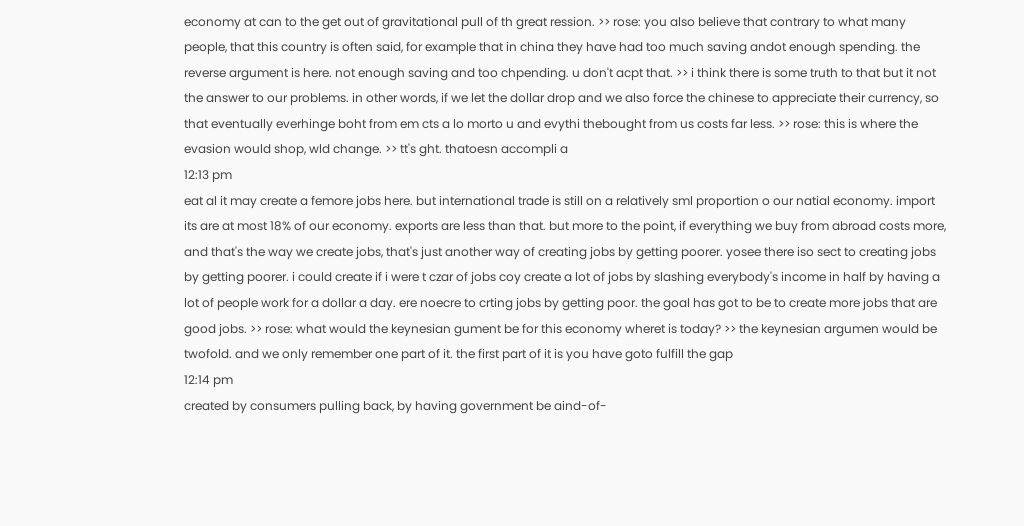economy at can to the get out of gravitational pull of th great ression. >> rose: you also believe that contrary to what many people, that this country is often said, for example that in china they have had too much saving andot enough spending. the reverse argument is here. not enough saving and too chpending. u don't acpt that. >> i think there is some truth to that but it not the answer to our problems. in other words, if we let the dollar drop and we also force the chinese to appreciate their currency, so that eventually everhinge boht from em cts a lo morto u and evythi thebought from us costs far less. >> rose: this is where the evasion would shop, wld change. >> tt's ght. thatoesn accompli a
12:13 pm
eat al it may create a femore jobs here. but international trade is still on a relatively sml proportion o our natial economy. import its are at most 18% of our economy. exports are less than that. but more to the point, if everything we buy from abroad costs more, and that's the way we create jobs, that's just another way of creating jobs by getting poorer. yosee there iso sect to creating jobs by getting poorer. i could create if i were t czar of jobs coy create a lot of jobs by slashing everybody's income in half by having a lot of people work for a dollar a day. ere noecre to crting jobs by getting poor. the goal has got to be to create more jobs that are good jobs. >> rose: what would the keynesian gument be for this economy wheret is today? >> the keynesian argumen would be twofold. and we only remember one part of it. the first part of it is you have goto fulfill the gap
12:14 pm
created by consumers pulling back, by having government be aind-of-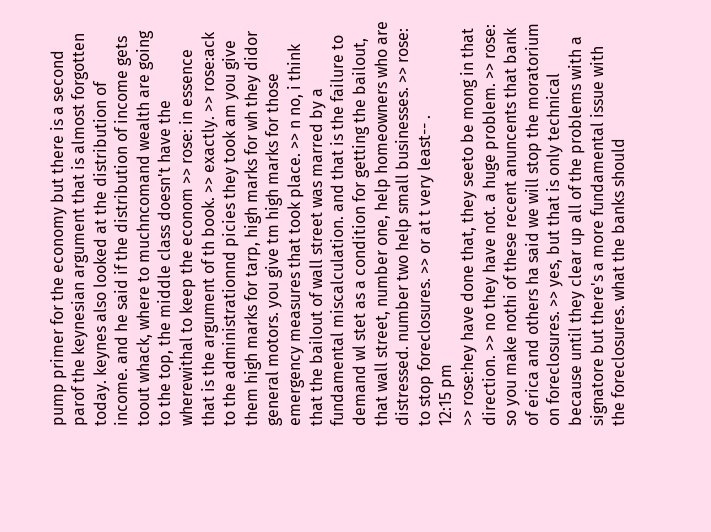pump primer for the economy but there is a second parof the keynesian argument that is almost forgotten today. keynes also looked at the distribution of income. and he said if the distribution of income gets toout whack, where to muchncomand wealth are going to the top, the middle class doesn't have the wherewithal to keep the econom >> rose: in essence that is the argument of th book. >> exactly. >> rose:ack to the administrationnd picies they took am you give them high marks for tarp, high marks for wh they didor general motors. you give tm high marks for those emergency measures that took place. >> n no, i think that the bailout of wall street was marred by a fundamental miscalculation. and that is the failure to demand wl stet as a condition for getting the bailout, that wall street, number one, help homeowners who are distressed. number two help small businesses. >> rose: to stop foreclosures. >> or at t very least-- .
12:15 pm
>> rose:hey have done that, they seeto be mong in that direction. >> no they have not. a huge problem. >> rose: so you make nothi of these recent anuncents that bank of erica and others ha said we will stop the moratorium on foreclosures. >> yes, but that is only technical because until they clear up all of the problems with a signatore but there's a more fundamental issue with the foreclosures. what the banks should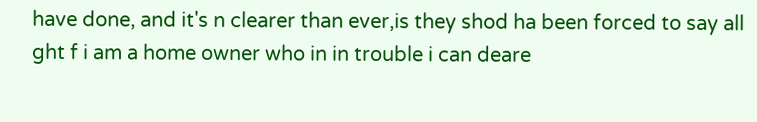have done, and it's n clearer than ever,is they shod ha been forced to say all ght f i am a home owner who in in trouble i can deare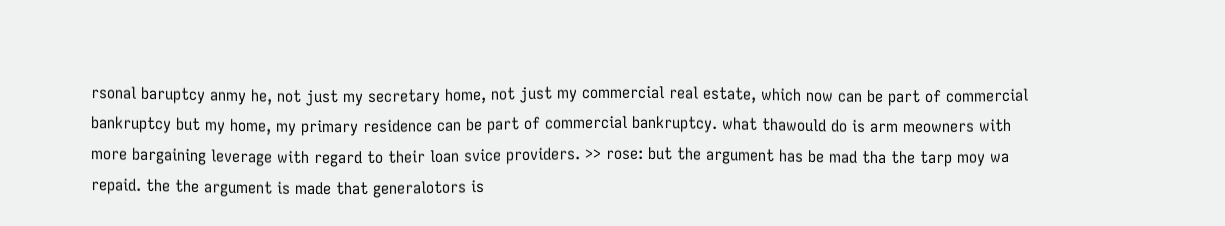rsonal baruptcy anmy he, not just my secretary home, not just my commercial real estate, which now can be part of commercial bankruptcy but my home, my primary residence can be part of commercial bankruptcy. what thawould do is arm meowners with more bargaining leverage with regard to their loan svice providers. >> rose: but the argument has be mad tha the tarp moy wa repaid. the the argument is made that generalotors is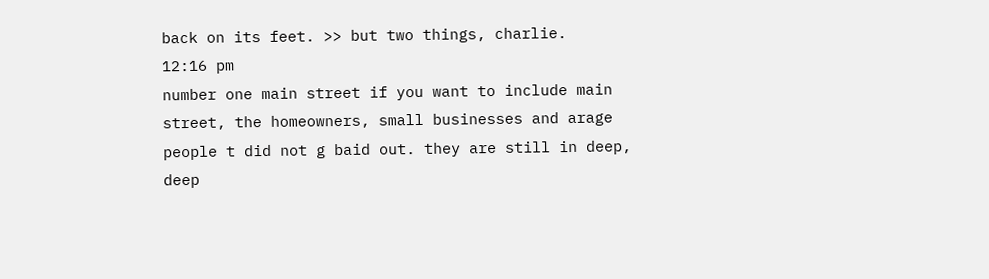back on its feet. >> but two things, charlie.
12:16 pm
number one main street if you want to include main street, the homeowners, small businesses and arage people t did not g baid out. they are still in deep, deep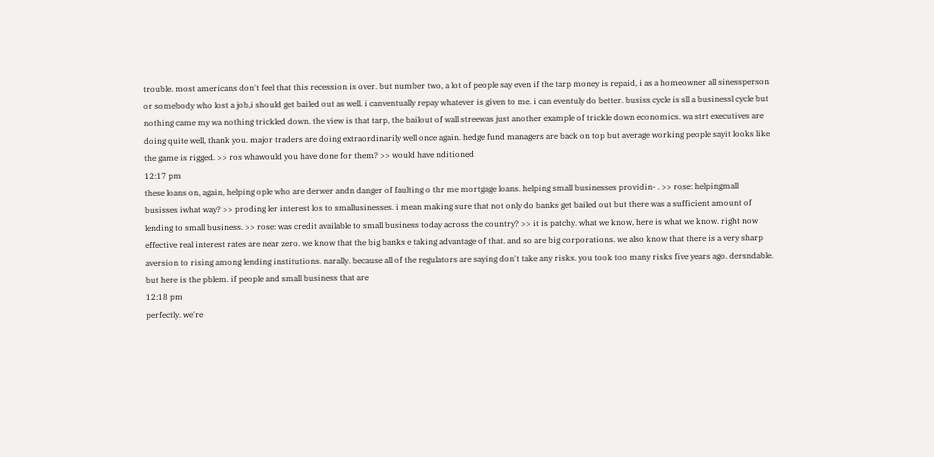trouble. most americans don't feel that this recession is over. but number two, a lot of people say even if the tarp money is repaid, i as a homeowner all sinessperson or somebody who lost a job,i should get bailed out as well. i canventually repay whatever is given to me. i can eventuly do better. busiss cycle is sll a businessl cycle but nothing came my wa nothing trickled down. the view is that tarp, the bailout of wall streewas just another example of trickle down economics. wa strt executives are doing quite well, thank you. major traders are doing extraordinarily well once again. hedge fund managers are back on top but average working people sayit looks like the game is rigged. >> ros whawould you have done for them? >> would have nditioned
12:17 pm
these loans on, again, helping ople who are derwer andn danger of faulting o thr me mortgage loans. helping small businesses providin- . >> rose: helpingmall busisses iwhat way? >> proding ler interest los to smallusinesses. i mean making sure that not only do banks get bailed out but there was a sufficient amount of lending to small business. >> rose: was credit available to small business today across the country? >> it is patchy. what we know, here is what we know. right now effective real interest rates are near zero. we know that the big banks e taking advantage of that. and so are big corporations. we also know that there is a very sharp aversion to rising among lending institutions. narally. because all of the regulators are saying don't take any risks. you took too many risks five years ago. dersndable. but here is the pblem. if people and small business that are
12:18 pm
perfectly. we're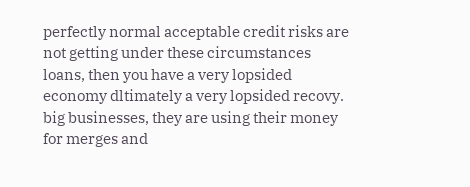perfectly normal acceptable credit risks are not getting under these circumstances loans, then you have a very lopsided economy dltimately a very lopsided recovy. big businesses, they are using their money for merges and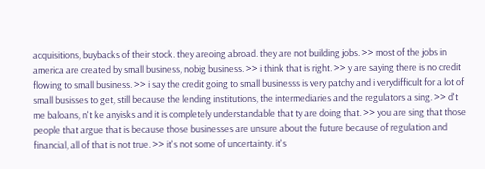acquisitions, buybacks of their stock. they areoing abroad. they are not building jobs. >> most of the jobs in america are created by small business, nobig business. >> i think that is right. >> y are saying there is no credit flowing to small business. >> i say the credit going to small businesss is very patchy and i verydifficult for a lot of small busisses to get, still because the lending institutions, the intermediaries and the regulators a sing. >> d't me baloans, n't ke anyisks and it is completely understandable that ty are doing that. >> you are sing that those people that argue that is because those businesses are unsure about the future because of regulation and financial, all of that is not true. >> it's not some of uncertainty. it's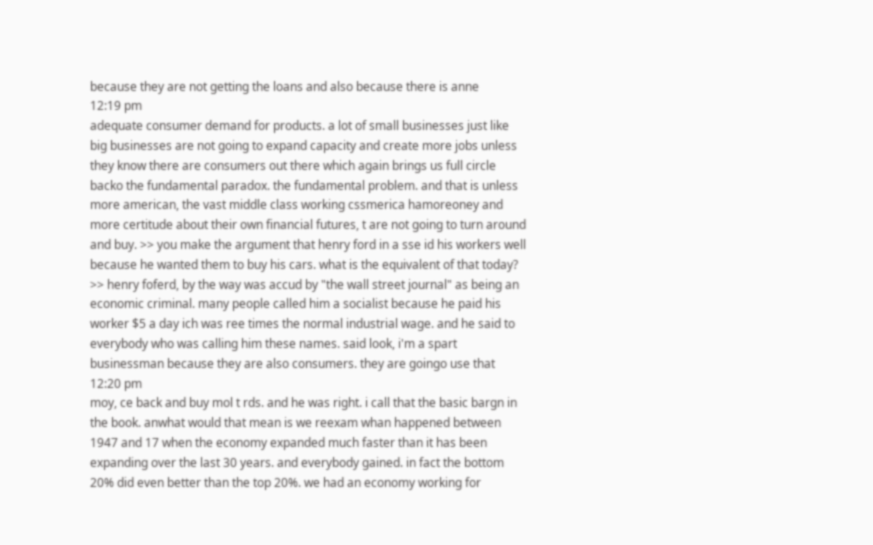because they are not getting the loans and also because there is anne
12:19 pm
adequate consumer demand for products. a lot of small businesses just like big businesses are not going to expand capacity and create more jobs unless they know there are consumers out there which again brings us full circle backo the fundamental paradox. the fundamental problem. and that is unless more american, the vast middle class working cssmerica hamoreoney and more certitude about their own financial futures, t are not going to turn around and buy. >> you make the argument that henry ford in a sse id his workers well because he wanted them to buy his cars. what is the equivalent of that today? >> henry foferd, by the way was accud by "the wall street journal" as being an economic criminal. many people called him a socialist because he paid his worker $5 a day ich was ree times the normal industrial wage. and he said to everybody who was calling him these names. said look, i'm a spart businessman because they are also consumers. they are goingo use that
12:20 pm
moy, ce back and buy mol t rds. and he was right. i call that the basic bargn in the book. anwhat would that mean is we reexam whan happened between 1947 and 17 when the economy expanded much faster than it has been expanding over the last 30 years. and everybody gained. in fact the bottom 20% did even better than the top 20%. we had an economy working for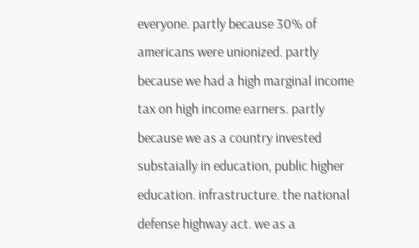everyone. partly because 30% of americans were unionized. partly because we had a high marginal income tax on high income earners. partly because we as a country invested substaially in education, public higher education. infrastructure. the national defense highway act. we as a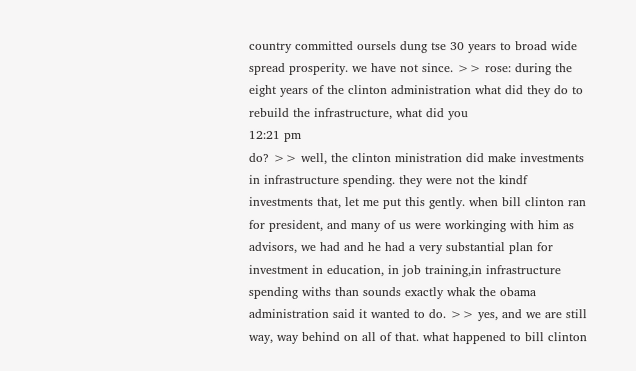country committed oursels dung tse 30 years to broad wide spread prosperity. we have not since. >> rose: during the eight years of the clinton administration what did they do to rebuild the infrastructure, what did you
12:21 pm
do? >> well, the clinton ministration did make investments in infrastructure spending. they were not the kindf investments that, let me put this gently. when bill clinton ran for president, and many of us were workinging with him as advisors, we had and he had a very substantial plan for investment in education, in job training,in infrastructure spending withs than sounds exactly whak the obama administration said it wanted to do. >> yes, and we are still way, way behind on all of that. what happened to bill clinton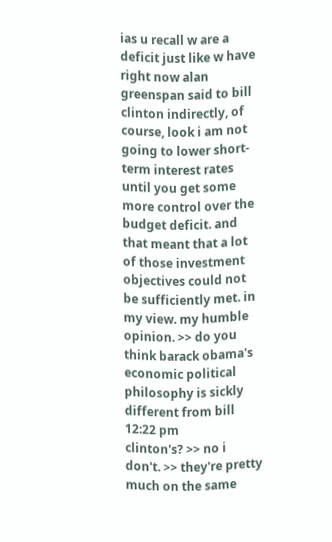ias u recall w are a deficit just like w have right now alan greenspan said to bill clinton indirectly, of course, look i am not going to lower short-term interest rates until you get some more control over the budget deficit. and that meant that a lot of those investment objectives could not be sufficiently met. in my view. my humble opinion. >> do you think barack obama's economic political philosophy is sickly different from bill
12:22 pm
clinton's? >> no i don't. >> they're pretty much on the same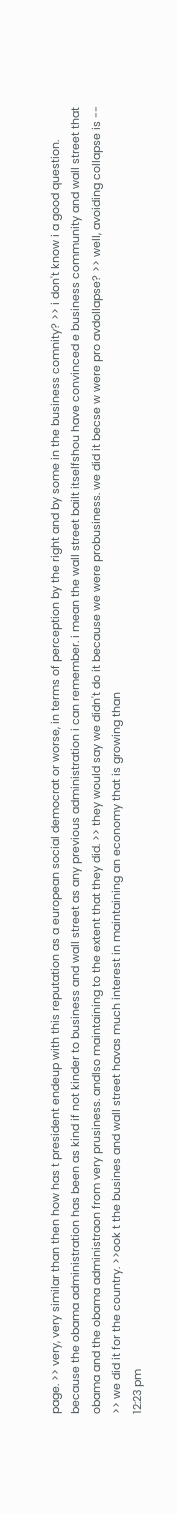page. >> very, very similar than then how has t president endeup with this reputation as a european social democrat or worse, in terms of perception by the right and by some in the business comnity? >> i don't know i a good question. because the obama administration has been as kind if not kinder to business and wall street as any previous administration i can remember. i mean the wall street bailt itselfshou have convinced e business community and wall street that obama and the obama administraon from very prusiness. andlso maintaining to the extent that they did. >> they would say we didn't do it because we were probusiness. we did it becse w were pro avdollapse? >> well, avoiding collapse is -- >> we did it for the country. >>ook t the busines and wall street havas much interest in maintaining an economy that is growing than
12:23 pm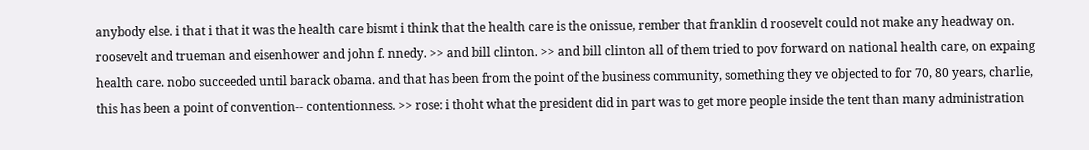anybody else. i that i that it was the health care bismt i think that the health care is the onissue, rember that franklin d roosevelt could not make any headway on. roosevelt and trueman and eisenhower and john f. nnedy. >> and bill clinton. >> and bill clinton all of them tried to pov forward on national health care, on expaing health care. nobo succeeded until barack obama. and that has been from the point of the business community, something they ve objected to for 70, 80 years, charlie, this has been a point of convention-- contentionness. >> rose: i thoht what the president did in part was to get more people inside the tent than many administration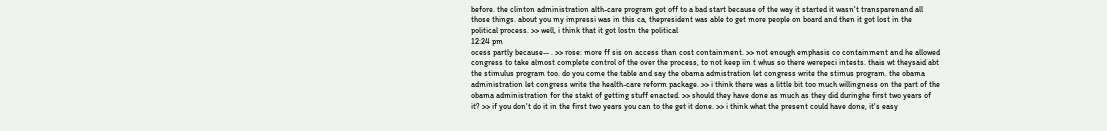before. the clinton administration alth-care program got off to a bad start because of the way it started it wasn't transparenand all those things. about you my impressi was in this ca, thepresident was able to get more people on board and then it got lost in the political process. >> well, i think that it got lostn the political
12:24 pm
ocess partly because-- . >> rose: more ff sis on access than cost containment. >> not enough emphasis co containment and he allowed congress to take almost complete control of the over the process, to not keep iin t whus so there werepeci intests. thais wt theysaid abt the stimulus program too. do you come the table and say the obama admistration let congress write the stimus program. the obama administration let congress write the health-care reform package. >> i think there was a little bit too much willingness on the part of the obama administration for the stakt of getting stuff enacted. >> should they have done as much as they did duringhe first two years of it? >> if you don't do it in the first two years you can to the get it done. >> i think what the present could have done, it's easy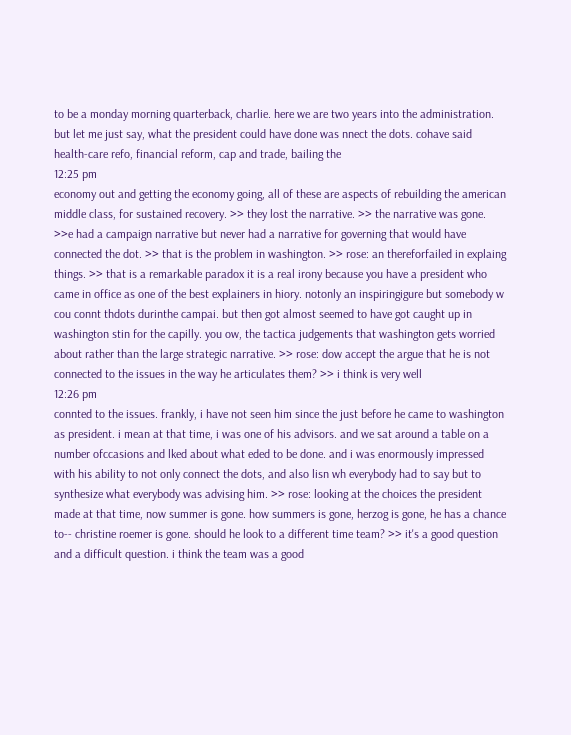to be a monday morning quarterback, charlie. here we are two years into the administration. but let me just say, what the president could have done was nnect the dots. cohave said health-care refo, financial reform, cap and trade, bailing the
12:25 pm
economy out and getting the economy going, all of these are aspects of rebuilding the american middle class, for sustained recovery. >> they lost the narrative. >> the narrative was gone. >>e had a campaign narrative but never had a narrative for governing that would have connected the dot. >> that is the problem in washington. >> rose: an thereforfailed in explaing things. >> that is a remarkable paradox it is a real irony because you have a president who came in office as one of the best explainers in hiory. notonly an inspiringigure but somebody w cou connt thdots durinthe campai. but then got almost seemed to have got caught up in washington stin for the capilly. you ow, the tactica judgements that washington gets worried about rather than the large strategic narrative. >> rose: dow accept the argue that he is not connected to the issues in the way he articulates them? >> i think is very well
12:26 pm
connted to the issues. frankly, i have not seen him since the just before he came to washington as president. i mean at that time, i was one of his advisors. and we sat around a table on a number ofccasions and lked about what eded to be done. and i was enormously impressed with his ability to not only connect the dots, and also lisn wh everybody had to say but to synthesize what everybody was advising him. >> rose: looking at the choices the president made at that time, now summer is gone. how summers is gone, herzog is gone, he has a chance to-- christine roemer is gone. should he look to a different time team? >> it's a good question and a difficult question. i think the team was a good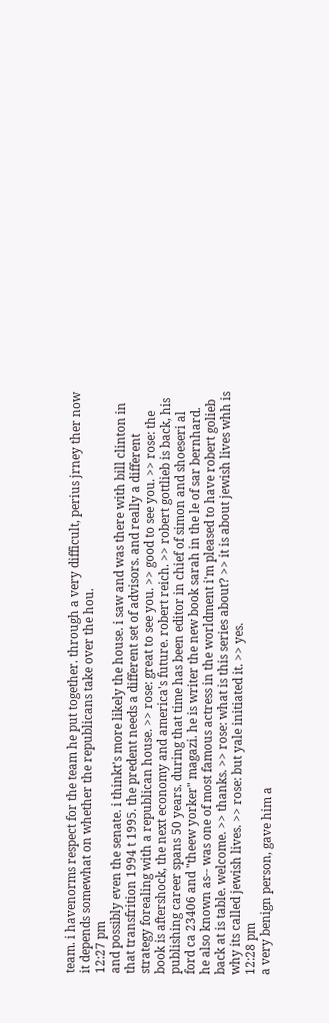team. i havenorms respect for the team he put together. through a very difficult, perius jrney ther now it depends somewhat on whether the republicans take over the hou.
12:27 pm
and possibly even the senate. i thinkt's more likely the house. i saw and was there with bill clinton in that transfrition 1994 t 1995. the predent needs a different set of advisors. and really a different strategy forealing with a republican house. >> rose: great to see you. >> good to see you. >> rose: the book is aftershock, the next economy and america's future. robert reich. >> robert gottlieb is back, his publishing career spans 50 years. during that time has been editor in chief of simon and shoeseri al ford ca 23406 and "theew yorker" magazi. he is writer the new book sarah in the le of sar bernhard. he also known as-- was one of most famous actress in the worldment i'm pleased to have robert golieb back at is table. welcome. >> thanks. >> rose: what is this series about? >> it is about jewish lives whh is why its called jewish lives. >> rose: but yale initiated it. >> yes.
12:28 pm
a very benign person, gave him a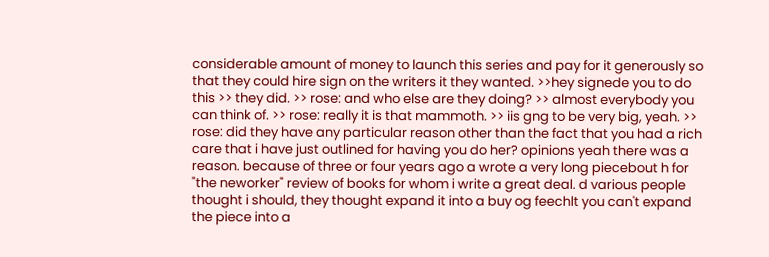considerable amount of money to launch this series and pay for it generously so that they could hire sign on the writers it they wanted. >>hey signede you to do this >> they did. >> rose: and who else are they doing? >> almost everybody you can think of. >> rose: really it is that mammoth. >> iis gng to be very big, yeah. >> rose: did they have any particular reason other than the fact that you had a rich care that i have just outlined for having you do her? opinions yeah there was a reason. because of three or four years ago a wrote a very long piecebout h for "the neworker" review of books for whom i write a great deal. d various people thought i should, they thought expand it into a buy og feechlt you can't expand the piece into a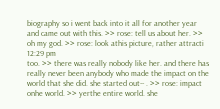biography so i went back into it all for another year and came out with this. >> rose: tell us about her. >> oh my god. >> rose: look athis picture, rather attracti
12:29 pm
too. >> there was really nobody like her. and there has really never been anybody who made the impact on the world that she did. she started out-- . >> rose: impact onhe world. >> yerthe entire world. she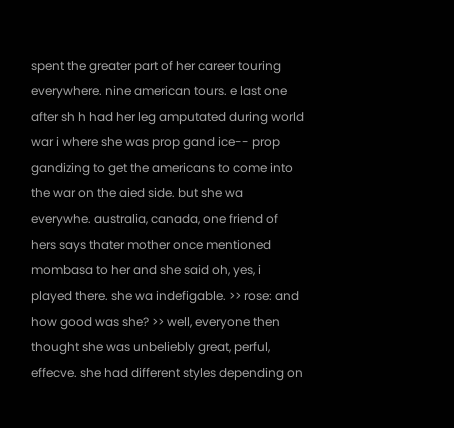spent the greater part of her career touring everywhere. nine american tours. e last one after sh h had her leg amputated during world war i where she was prop gand ice-- prop gandizing to get the americans to come into the war on the aied side. but she wa everywhe. australia, canada, one friend of hers says thater mother once mentioned mombasa to her and she said oh, yes, i played there. she wa indefigable. >> rose: and how good was she? >> well, everyone then thought she was unbeliebly great, perful, effecve. she had different styles depending on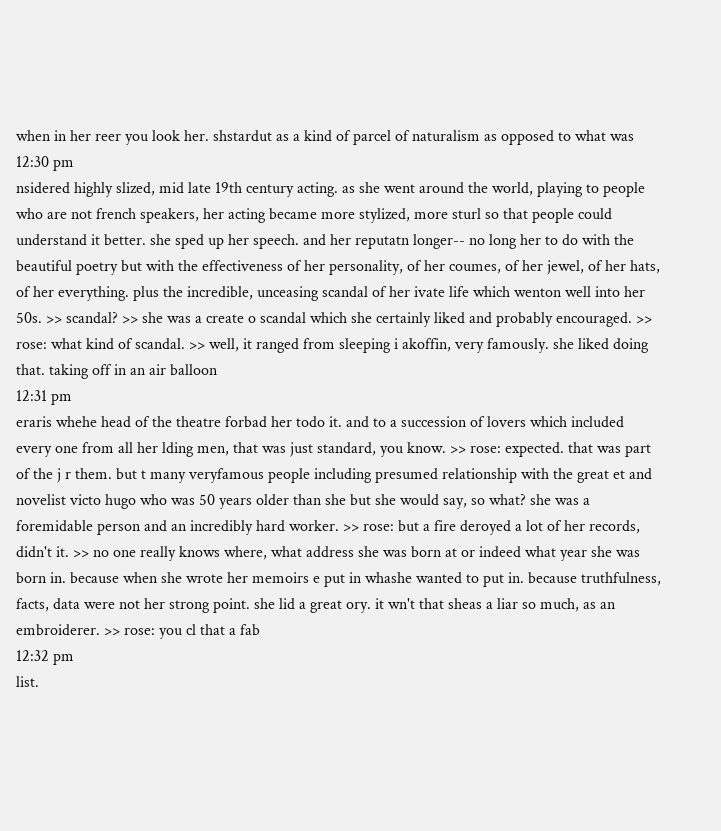when in her reer you look her. shstardut as a kind of parcel of naturalism as opposed to what was
12:30 pm
nsidered highly slized, mid late 19th century acting. as she went around the world, playing to people who are not french speakers, her acting became more stylized, more sturl so that people could understand it better. she sped up her speech. and her reputatn longer-- no long her to do with the beautiful poetry but with the effectiveness of her personality, of her coumes, of her jewel, of her hats, of her everything. plus the incredible, unceasing scandal of her ivate life which wenton well into her 50s. >> scandal? >> she was a create o scandal which she certainly liked and probably encouraged. >> rose: what kind of scandal. >> well, it ranged from sleeping i akoffin, very famously. she liked doing that. taking off in an air balloon
12:31 pm
eraris whehe head of the theatre forbad her todo it. and to a succession of lovers which included every one from all her lding men, that was just standard, you know. >> rose: expected. that was part of the j r them. but t many veryfamous people including presumed relationship with the great et and novelist victo hugo who was 50 years older than she but she would say, so what? she was a foremidable person and an incredibly hard worker. >> rose: but a fire deroyed a lot of her records, didn't it. >> no one really knows where, what address she was born at or indeed what year she was born in. because when she wrote her memoirs e put in whashe wanted to put in. because truthfulness, facts, data were not her strong point. she lid a great ory. it wn't that sheas a liar so much, as an embroiderer. >> rose: you cl that a fab
12:32 pm
list.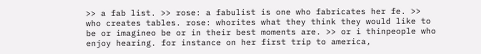>> a fab list. >> rose: a fabulist is one who fabricates her fe. >> who creates tables. rose: whorites what they think they would like to be or imagineo be or in their best moments are. >> or i thinpeople who enjoy hearing. for instance on her first trip to america,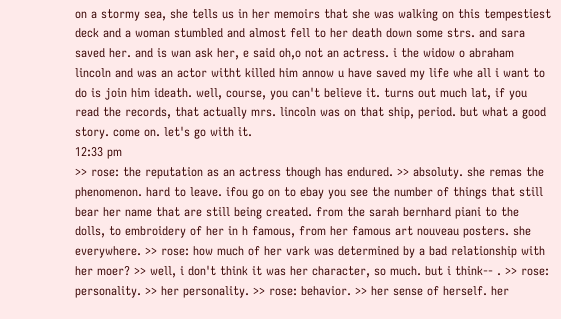on a stormy sea, she tells us in her memoirs that she was walking on this tempestiest deck and a woman stumbled and almost fell to her death down some strs. and sara saved her. and is wan ask her, e said oh,o not an actress. i the widow o abraham lincoln and was an actor witht killed him annow u have saved my life whe all i want to do is join him ideath. well, course, you can't believe it. turns out much lat, if you read the records, that actually mrs. lincoln was on that ship, period. but what a good story. come on. let's go with it.
12:33 pm
>> rose: the reputation as an actress though has endured. >> absoluty. she remas the phenomenon. hard to leave. ifou go on to ebay you see the number of things that still bear her name that are still being created. from the sarah bernhard piani to the dolls, to embroidery of her in h famous, from her famous art nouveau posters. she everywhere. >> rose: how much of her vark was determined by a bad relationship with her moer? >> well, i don't think it was her character, so much. but i think-- . >> rose: personality. >> her personality. >> rose: behavior. >> her sense of herself. her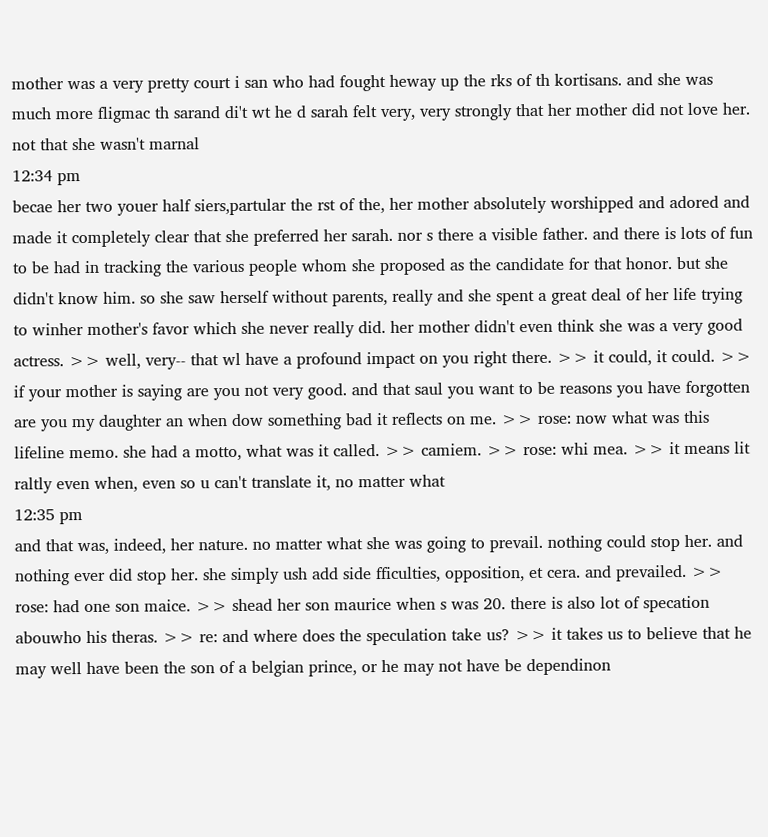mother was a very pretty court i san who had fought heway up the rks of th kortisans. and she was much more fligmac th sarand di't wt he d sarah felt very, very strongly that her mother did not love her. not that she wasn't marnal
12:34 pm
becae her two youer half siers,partular the rst of the, her mother absolutely worshipped and adored and made it completely clear that she preferred her sarah. nor s there a visible father. and there is lots of fun to be had in tracking the various people whom she proposed as the candidate for that honor. but she didn't know him. so she saw herself without parents, really and she spent a great deal of her life trying to winher mother's favor which she never really did. her mother didn't even think she was a very good actress. >> well, very-- that wl have a profound impact on you right there. >> it could, it could. >> if your mother is saying are you not very good. and that saul you want to be reasons you have forgotten are you my daughter an when dow something bad it reflects on me. >> rose: now what was this lifeline memo. she had a motto, what was it called. >> camiem. >> rose: whi mea. >> it means lit raltly even when, even so u can't translate it, no matter what
12:35 pm
and that was, indeed, her nature. no matter what she was going to prevail. nothing could stop her. and nothing ever did stop her. she simply ush add side fficulties, opposition, et cera. and prevailed. >> rose: had one son maice. >> shead her son maurice when s was 20. there is also lot of specation abouwho his theras. >> re: and where does the speculation take us? >> it takes us to believe that he may well have been the son of a belgian prince, or he may not have be dependinon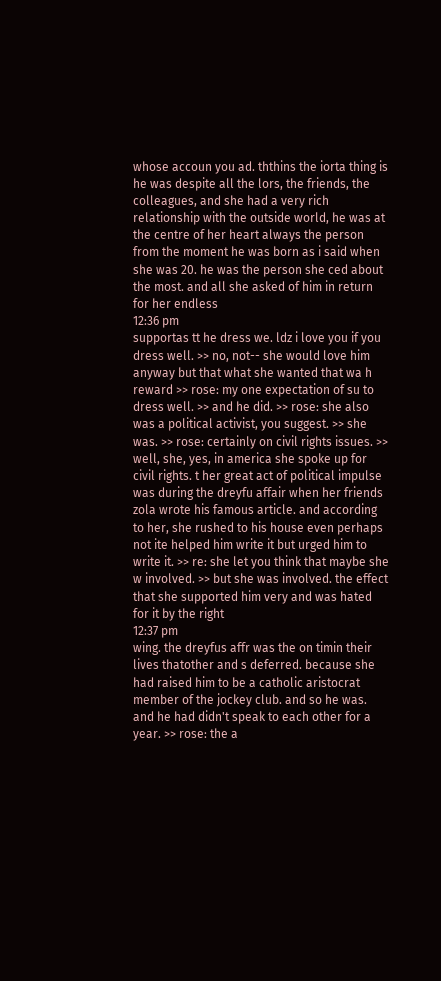whose accoun you ad. ththins the iorta thing is he was despite all the lors, the friends, the colleagues, and she had a very rich relationship with the outside world, he was at the centre of her heart always the person from the moment he was born as i said when she was 20. he was the person she ced about the most. and all she asked of him in return for her endless
12:36 pm
supportas tt he dress we. ldz i love you if you dress well. >> no, not-- she would love him anyway but that what she wanted that wa h reward >> rose: my one expectation of su to dress well. >> and he did. >> rose: she also was a political activist, you suggest. >> she was. >> rose: certainly on civil rights issues. >> well, she, yes, in america she spoke up for civil rights. t her great act of political impulse was during the dreyfu affair when her friends zola wrote his famous article. and according to her, she rushed to his house even perhaps not ite helped him write it but urged him to write it. >> re: she let you think that maybe she w involved. >> but she was involved. the effect that she supported him very and was hated for it by the right
12:37 pm
wing. the dreyfus affr was the on timin their lives thatother and s deferred. because she had raised him to be a catholic aristocrat member of the jockey club. and so he was. and he had didn't speak to each other for a year. >> rose: the a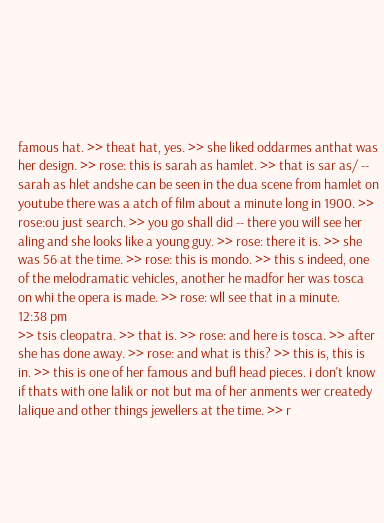famous hat. >> theat hat, yes. >> she liked oddarmes anthat was her design. >> rose: this is sarah as hamlet. >> that is sar as/ -- sarah as hlet andshe can be seen in the dua scene from hamlet on youtube there was a atch of film about a minute long in 1900. >> rose:ou just search. >> you go shall did -- there you will see her aling and she looks like a young guy. >> rose: there it is. >> she was 56 at the time. >> rose: this is mondo. >> this s indeed, one of the melodramatic vehicles, another he madfor her was tosca on whi the opera is made. >> rose: wll see that in a minute.
12:38 pm
>> tsis cleopatra. >> that is. >> rose: and here is tosca. >> after she has done away. >> rose: and what is this? >> this is, this is in. >> this is one of her famous and bufl head pieces. i don't know if thats with one lalik or not but ma of her anments wer createdy lalique and other things jewellers at the time. >> r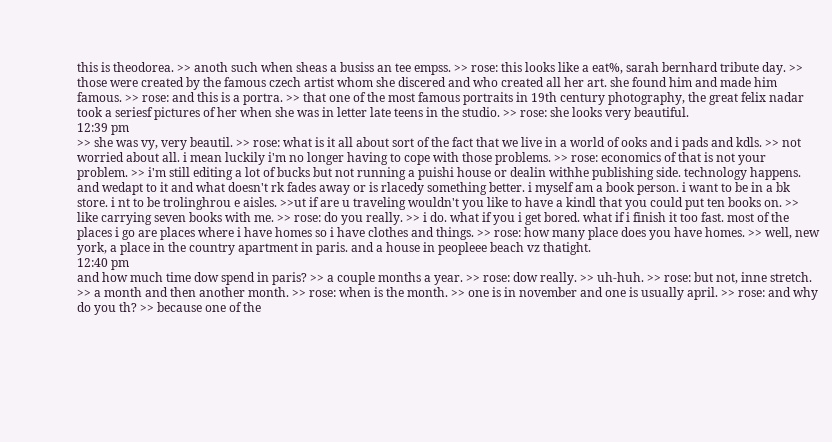this is theodorea. >> anoth such when sheas a busiss an tee empss. >> rose: this looks like a eat%, sarah bernhard tribute day. >> those were created by the famous czech artist whom she discered and who created all her art. she found him and made him famous. >> rose: and this is a portra. >> that one of the most famous portraits in 19th century photography, the great felix nadar took a seriesf pictures of her when she was in letter late teens in the studio. >> rose: she looks very beautiful.
12:39 pm
>> she was vy, very beautil. >> rose: what is it all about sort of the fact that we live in a world of ooks and i pads and kdls. >> not worried about all. i mean luckily i'm no longer having to cope with those problems. >> rose: economics of that is not your problem. >> i'm still editing a lot of bucks but not running a puishi house or dealin withhe publishing side. technology happens. and wedapt to it and what doesn't rk fades away or is rlacedy something better. i myself am a book person. i want to be in a bk store. i nt to be trolinghrou e aisles. >>ut if are u traveling wouldn't you like to have a kindl that you could put ten books on. >> like carrying seven books with me. >> rose: do you really. >> i do. what if you i get bored. what if i finish it too fast. most of the places i go are places where i have homes so i have clothes and things. >> rose: how many place does you have homes. >> well, new york, a place in the country apartment in paris. and a house in peopleee beach vz thatight.
12:40 pm
and how much time dow spend in paris? >> a couple months a year. >> rose: dow really. >> uh-huh. >> rose: but not, inne stretch. >> a month and then another month. >> rose: when is the month. >> one is in november and one is usually april. >> rose: and why do you th? >> because one of the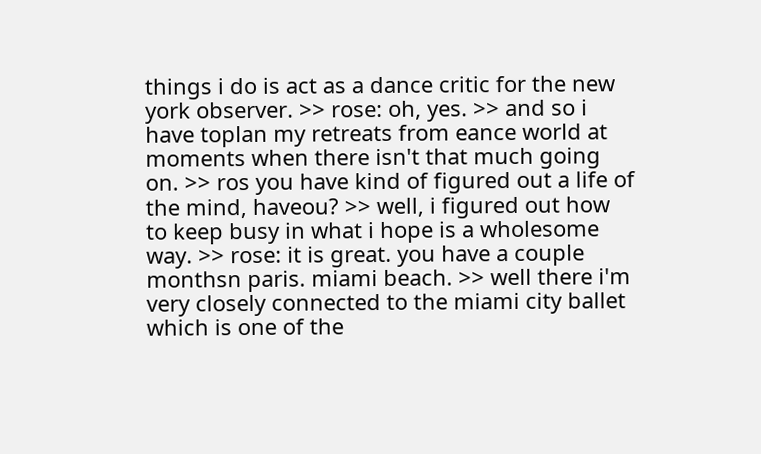things i do is act as a dance critic for the new york observer. >> rose: oh, yes. >> and so i have toplan my retreats from eance world at moments when there isn't that much going on. >> ros you have kind of figured out a life of the mind, haveou? >> well, i figured out how to keep busy in what i hope is a wholesome way. >> rose: it is great. you have a couple monthsn paris. miami beach. >> well there i'm very closely connected to the miami city ballet which is one of the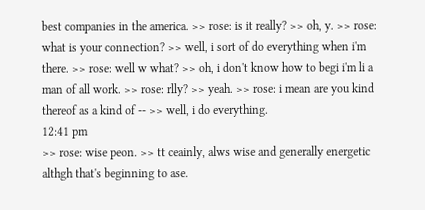best companies in the america. >> rose: is it really? >> oh, y. >> rose: what is your connection? >> well, i sort of do everything when i'm there. >> rose: well w what? >> oh, i don't know how to begi i'm li a man of all work. >> rose: rlly? >> yeah. >> rose: i mean are you kind thereof as a kind of -- >> well, i do everything.
12:41 pm
>> rose: wise peon. >> tt ceainly, alws wise and generally energetic althgh that's beginning to ase.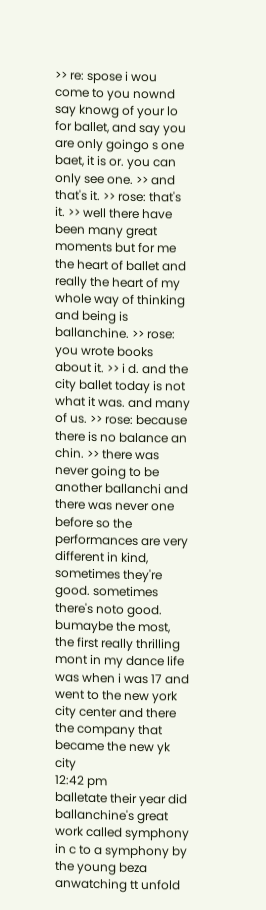>> re: spose i wou come to you nownd say knowg of your lo for ballet, and say you are only goingo s one baet, it is or. you can only see one. >> and that's it. >> rose: that's it. >> well there have been many great moments but for me the heart of ballet and really the heart of my whole way of thinking and being is ballanchine. >> rose: you wrote books about it. >> i d. and the city ballet today is not what it was. and many of us. >> rose: because there is no balance an chin. >> there was never going to be another ballanchi and there was never one before so the performances are very different in kind, sometimes they're good. sometimes there's noto good. bumaybe the most, the first really thrilling mont in my dance life was when i was 17 and went to the new york city center and there the company that became the new yk city
12:42 pm
balletate their year did ballanchine's great work called symphony in c to a symphony by the young beza anwatching tt unfold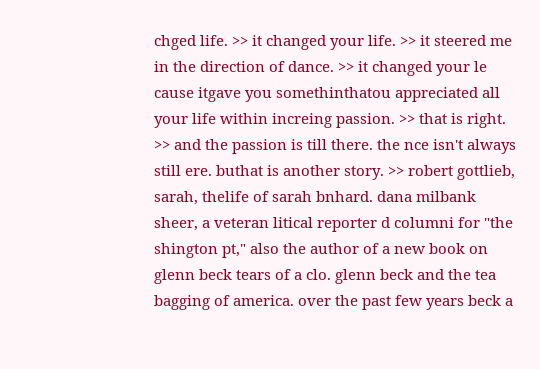chged life. >> it changed your life. >> it steered me in the direction of dance. >> it changed your le cause itgave you somethinthatou appreciated all your life within increing passion. >> that is right. >> and the passion is till there. the nce isn't always still ere. buthat is another story. >> robert gottlieb, sarah, thelife of sarah bnhard. dana milbank sheer, a veteran litical reporter d columni for "the shington pt," also the author of a new book on glenn beck tears of a clo. glenn beck and the tea bagging of america. over the past few years beck a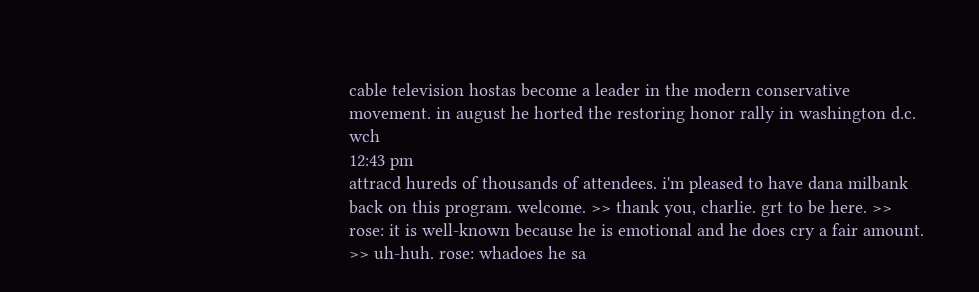cable television hostas become a leader in the modern conservative movement. in august he horted the restoring honor rally in washington d.c. wch
12:43 pm
attracd hureds of thousands of attendees. i'm pleased to have dana milbank back on this program. welcome. >> thank you, charlie. grt to be here. >> rose: it is well-known because he is emotional and he does cry a fair amount. >> uh-huh. rose: whadoes he sa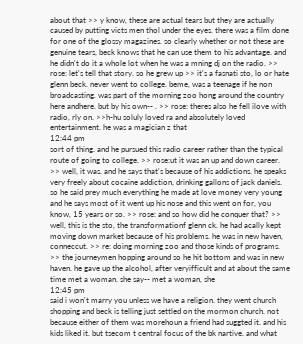about that >> y know, these are actual tears but they are actually caused by putting victs men thol under the eyes. there was a film done for one of the glossy magazines. so clearly whether or not these are genuine tears, beck knows that he can use them to his advantage. and he didn't do it a whole lot when he was a mning dj on the radio. >> rose: let's tell that story. so he grew up >> it's a fasnati sto, lo or hate glenn beck. never went to college. beme, was a teenage if he non broadcasting. was part of the morning zoo hong around the country here andhere. but by his own-- . >> rose: theres also he fell ilove with radio, rly on. >>h-hu soluly loved ra and absolutely loved entertainment. he was a magician z that
12:44 pm
sort of thing. and he pursued this radio career rather than the typical route of going to college. >> rose:ut it was an up and down career. >> well, it was. and he says that's because of his addictions. he speaks very freely about cocaine addiction, drinking gallons of jack daniels. so he said prey much everything he made at love money very young and he says most of it went up his nose and this went on for, you know, 15 years or so. >> rose: and so how did he conquer that? >> well, this is the sto, the transformationf glenn ck. he had acally kept moving down market because of his problems. he was in new haven, conneccut. >> re: doing morning zoo and those kinds of programs. >> the journeymen hopping around so he hit bottom and was in new haven. he gave up the alcohol, after veryifficult and at about the same time met a woman. she say-- met a woman, she
12:45 pm
said i won't marry you unless we have a religion. they went church shopping and beck is telling just settled on the mormon church. not because either of them was morehoun a friend had suggted it. and his kids liked it. but tsecom t central focus of the bk nartive. and what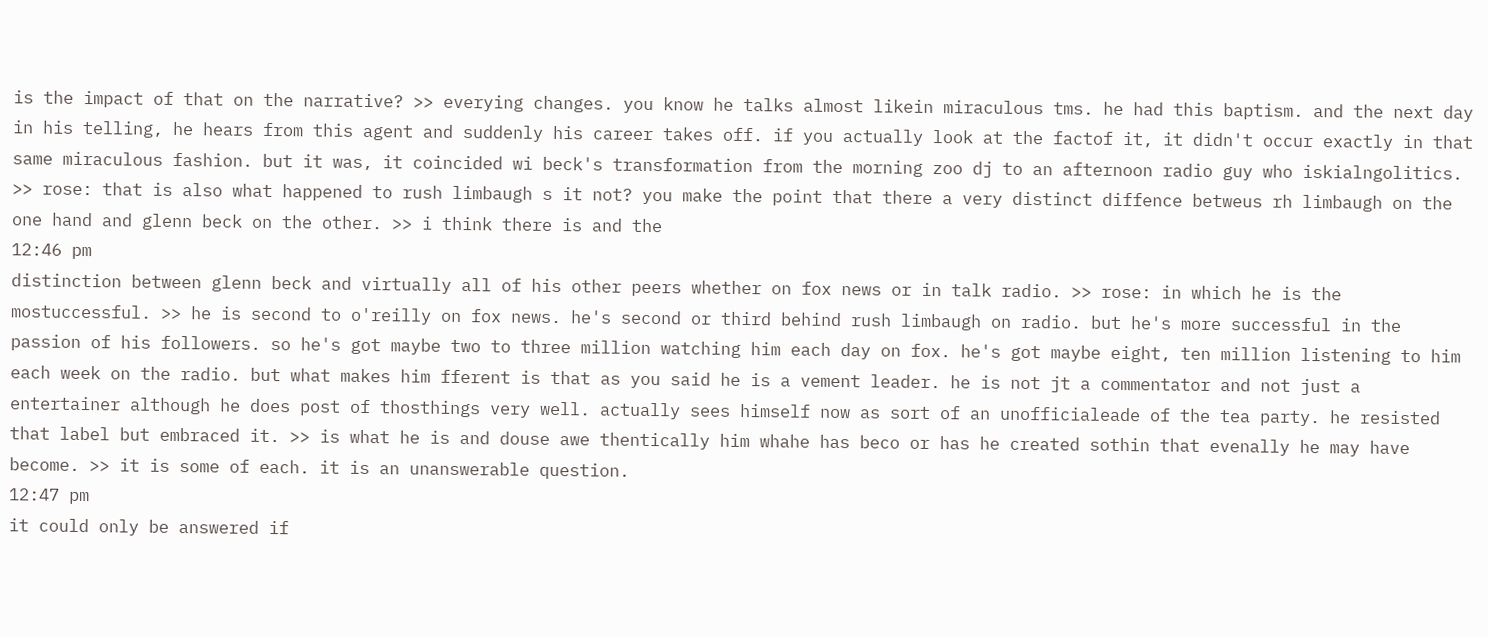is the impact of that on the narrative? >> everying changes. you know he talks almost likein miraculous tms. he had this baptism. and the next day in his telling, he hears from this agent and suddenly his career takes off. if you actually look at the factof it, it didn't occur exactly in that same miraculous fashion. but it was, it coincided wi beck's transformation from the morning zoo dj to an afternoon radio guy who iskialngolitics. >> rose: that is also what happened to rush limbaugh s it not? you make the point that there a very distinct diffence betweus rh limbaugh on the one hand and glenn beck on the other. >> i think there is and the
12:46 pm
distinction between glenn beck and virtually all of his other peers whether on fox news or in talk radio. >> rose: in which he is the mostuccessful. >> he is second to o'reilly on fox news. he's second or third behind rush limbaugh on radio. but he's more successful in the passion of his followers. so he's got maybe two to three million watching him each day on fox. he's got maybe eight, ten million listening to him each week on the radio. but what makes him fferent is that as you said he is a vement leader. he is not jt a commentator and not just a entertainer although he does post of thosthings very well. actually sees himself now as sort of an unofficialeade of the tea party. he resisted that label but embraced it. >> is what he is and douse awe thentically him whahe has beco or has he created sothin that evenally he may have become. >> it is some of each. it is an unanswerable question.
12:47 pm
it could only be answered if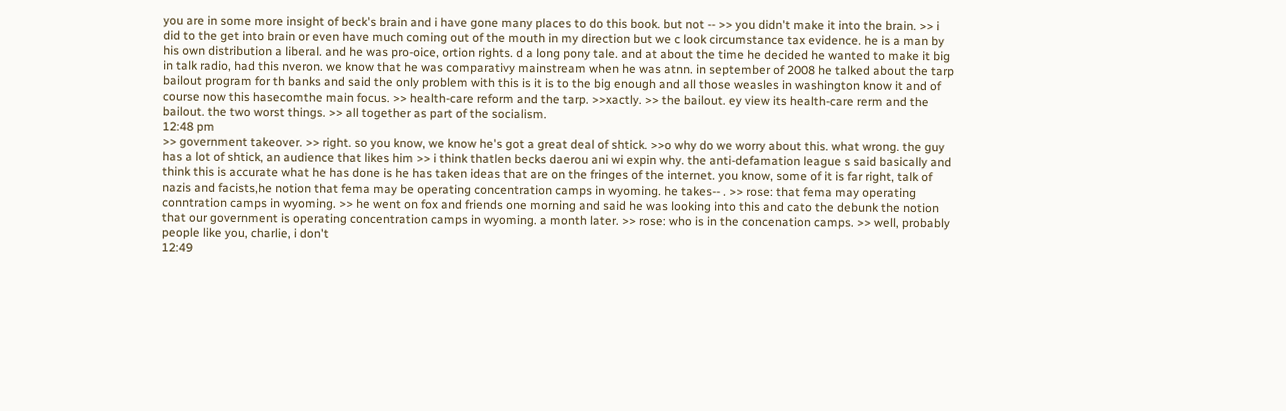you are in some more insight of beck's brain and i have gone many places to do this book. but not -- >> you didn't make it into the brain. >> i did to the get into brain or even have much coming out of the mouth in my direction but we c look circumstance tax evidence. he is a man by his own distribution a liberal. and he was pro-oice, ortion rights. d a long pony tale. and at about the time he decided he wanted to make it big in talk radio, had this nveron. we know that he was comparativy mainstream when he was atnn. in september of 2008 he talked about the tarp bailout program for th banks and said the only problem with this is it is to the big enough and all those weasles in washington know it and of course now this hasecomthe main focus. >> health-care reform and the tarp. >>xactly. >> the bailout. ey view its health-care rerm and the bailout. the two worst things. >> all together as part of the socialism.
12:48 pm
>> government takeover. >> right. so you know, we know he's got a great deal of shtick. >>o why do we worry about this. what wrong. the guy has a lot of shtick, an audience that likes him >> i think thatlen becks daerou ani wi expin why. the anti-defamation league s said basically and think this is accurate what he has done is he has taken ideas that are on the fringes of the internet. you know, some of it is far right, talk of nazis and facists,he notion that fema may be operating concentration camps in wyoming. he takes-- . >> rose: that fema may operating conntration camps in wyoming. >> he went on fox and friends one morning and said he was looking into this and cato the debunk the notion that our government is operating concentration camps in wyoming. a month later. >> rose: who is in the concenation camps. >> well, probably people like you, charlie, i don't
12:49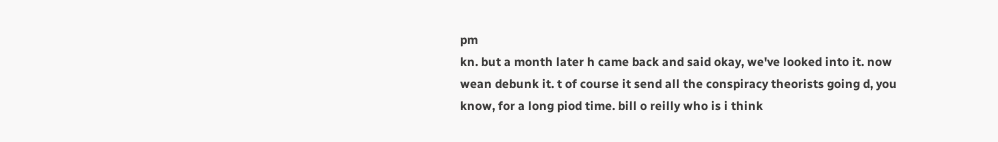pm
kn. but a month later h came back and said okay, we've looked into it. now wean debunk it. t of course it send all the conspiracy theorists going d, you know, for a long piod time. bill o reilly who is i think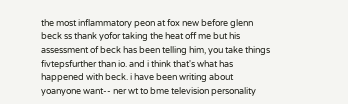the most inflammatory peon at fox new before glenn beck ss thank yofor taking the heat off me but his assessment of beck has been telling him, you take things fivtepsfurther than io. and i think that's what has happened with beck. i have been writing about yoanyone want-- ner wt to bme television personality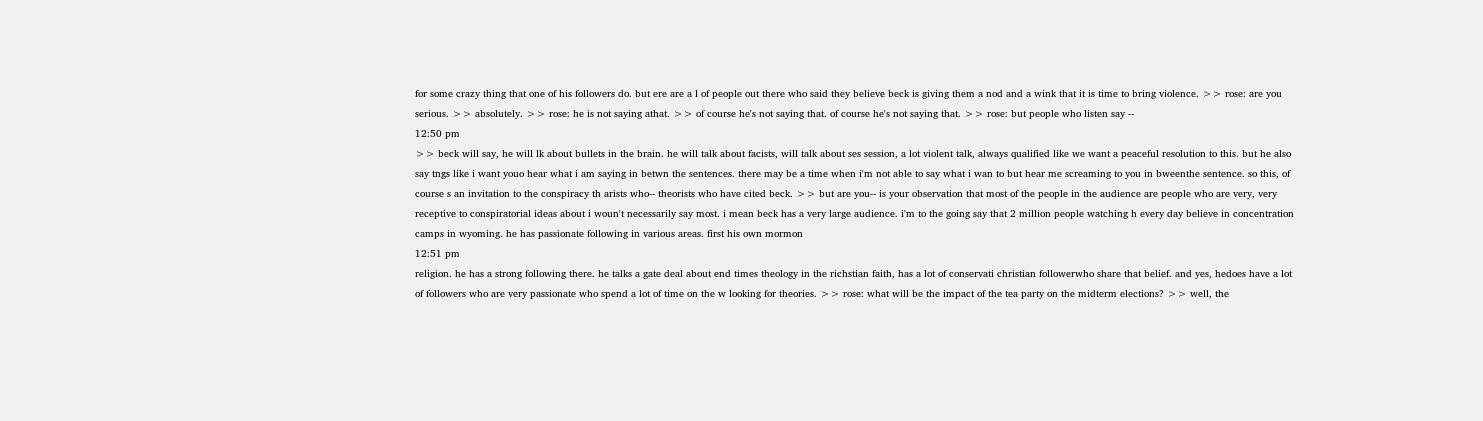for some crazy thing that one of his followers do. but ere are a l of people out there who said they believe beck is giving them a nod and a wink that it is time to bring violence. >> rose: are you serious. >> absolutely. >> rose: he is not saying athat. >> of course he's not saying that. of course he's not saying that. >> rose: but people who listen say --
12:50 pm
>> beck will say, he will lk about bullets in the brain. he will talk about facists, will talk about ses session, a lot violent talk, always qualified like we want a peaceful resolution to this. but he also say tngs like i want youo hear what i am saying in betwn the sentences. there may be a time when i'm not able to say what i wan to but hear me screaming to you in bweenthe sentence. so this, of course s an invitation to the conspiracy th arists who-- theorists who have cited beck. >> but are you-- is your observation that most of the people in the audience are people who are very, very receptive to conspiratorial ideas about i woun't necessarily say most. i mean beck has a very large audience. i'm to the going say that 2 million people watching h every day believe in concentration camps in wyoming. he has passionate following in various areas. first his own mormon
12:51 pm
religion. he has a strong following there. he talks a gate deal about end times theology in the richstian faith, has a lot of conservati christian followerwho share that belief. and yes, hedoes have a lot of followers who are very passionate who spend a lot of time on the w looking for theories. >> rose: what will be the impact of the tea party on the midterm elections? >> well, the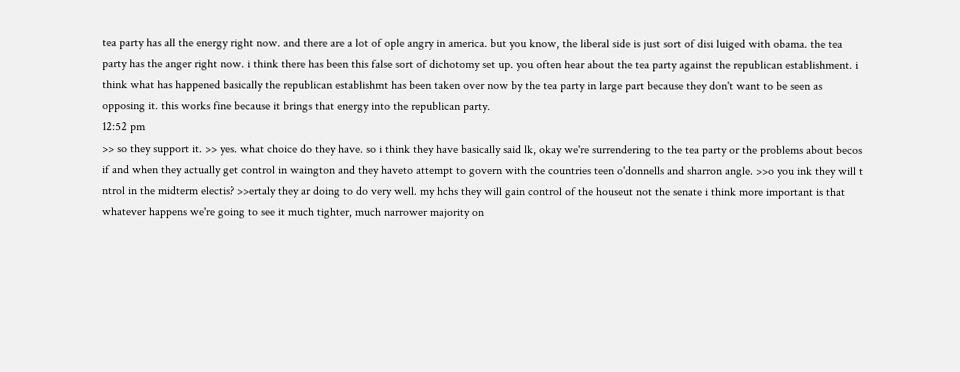tea party has all the energy right now. and there are a lot of ople angry in america. but you know, the liberal side is just sort of disi luiged with obama. the tea party has the anger right now. i think there has been this false sort of dichotomy set up. you often hear about the tea party against the republican establishment. i think what has happened basically the republican establishmt has been taken over now by the tea party in large part because they don't want to be seen as opposing it. this works fine because it brings that energy into the republican party.
12:52 pm
>> so they support it. >> yes. what choice do they have. so i think they have basically said lk, okay we're surrendering to the tea party or the problems about becos if and when they actually get control in waington and they haveto attempt to govern with the countries teen o'donnells and sharron angle. >>o you ink they will t ntrol in the midterm electis? >>ertaly they ar doing to do very well. my hchs they will gain control of the houseut not the senate i think more important is that whatever happens we're going to see it much tighter, much narrower majority on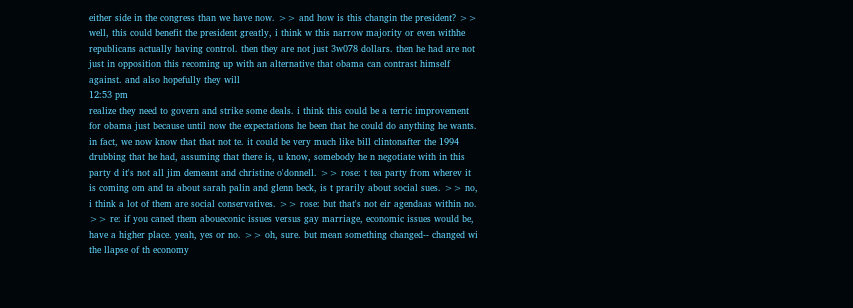either side in the congress than we have now. >> and how is this changin the president? >> well, this could benefit the president greatly, i think w this narrow majority or even withhe republicans actually having control. then they are not just 3w078 dollars. then he had are not just in opposition this recoming up with an alternative that obama can contrast himself against. and also hopefully they will
12:53 pm
realize they need to govern and strike some deals. i think this could be a terric improvement for obama just because until now the expectations he been that he could do anything he wants. in fact, we now know that that not te. it could be very much like bill clintonafter the 1994 drubbing that he had, assuming that there is, u know, somebody he n negotiate with in this party d it's not all jim demeant and christine o'donnell. >> rose: t tea party from wherev it is coming om and ta about sarah palin and glenn beck, is t prarily about social sues. >> no, i think a lot of them are social conservatives. >> rose: but that's not eir agendaas within no. >> re: if you caned them aboueconic issues versus gay marriage, economic issues would be, have a higher place. yeah, yes or no. >> oh, sure. but mean something changed-- changed wi the llapse of th economy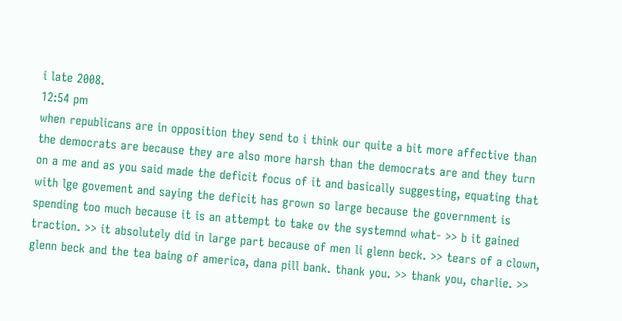i late 2008.
12:54 pm
when republicans are in opposition they send to i think our quite a bit more affective than the democrats are because they are also more harsh than the democrats are and they turn on a me and as you said made the deficit focus of it and basically suggesting, equating that with lge govement and saying the deficit has grown so large because the government is spending too much because it is an attempt to take ov the systemnd what- >> b it gained traction. >> it absolutely did in large part because of men li glenn beck. >> tears of a clown, glenn beck and the tea baing of america, dana pill bank. thank you. >> thank you, charlie. >>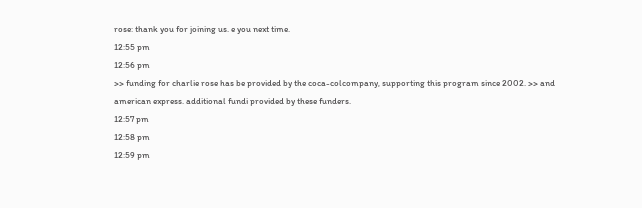rose: thank you for joining us. e you next time.
12:55 pm
12:56 pm
>> funding for charlie rose has be provided by the coca-colcompany, supporting this program since 2002. >> and american express. additional fundi provided by these funders.
12:57 pm
12:58 pm
12:59 pm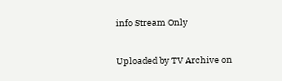info Stream Only

Uploaded by TV Archive on